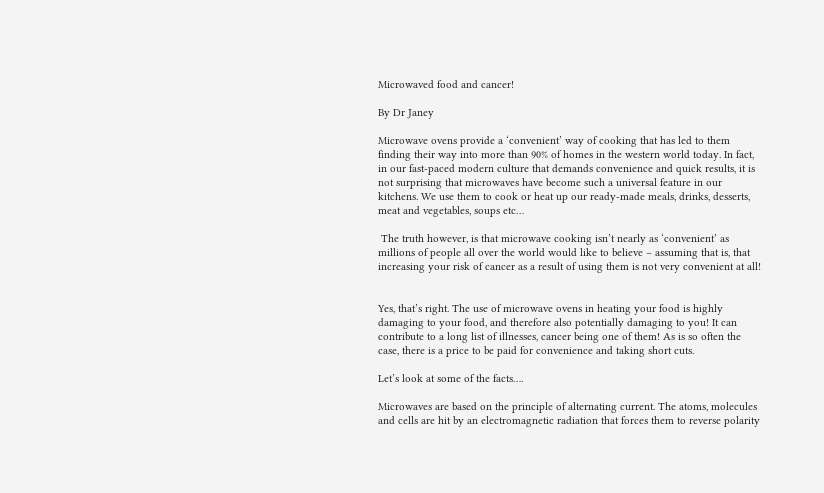Microwaved food and cancer!

By Dr Janey

Microwave ovens provide a ‘convenient’ way of cooking that has led to them finding their way into more than 90% of homes in the western world today. In fact, in our fast-paced modern culture that demands convenience and quick results, it is not surprising that microwaves have become such a universal feature in our kitchens. We use them to cook or heat up our ready-made meals, drinks, desserts, meat and vegetables, soups etc…

 The truth however, is that microwave cooking isn’t nearly as ‘convenient’ as millions of people all over the world would like to believe – assuming that is, that increasing your risk of cancer as a result of using them is not very convenient at all!


Yes, that’s right. The use of microwave ovens in heating your food is highly damaging to your food, and therefore also potentially damaging to you! It can contribute to a long list of illnesses, cancer being one of them! As is so often the case, there is a price to be paid for convenience and taking short cuts.

Let’s look at some of the facts….

Microwaves are based on the principle of alternating current. The atoms, molecules and cells are hit by an electromagnetic radiation that forces them to reverse polarity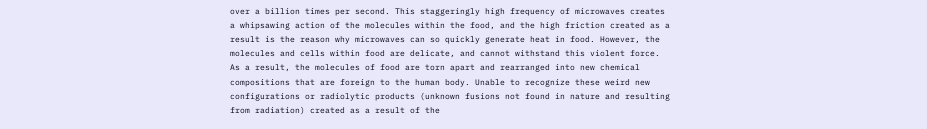over a billion times per second. This staggeringly high frequency of microwaves creates a whipsawing action of the molecules within the food, and the high friction created as a result is the reason why microwaves can so quickly generate heat in food. However, the molecules and cells within food are delicate, and cannot withstand this violent force. As a result, the molecules of food are torn apart and rearranged into new chemical compositions that are foreign to the human body. Unable to recognize these weird new configurations or radiolytic products (unknown fusions not found in nature and resulting from radiation) created as a result of the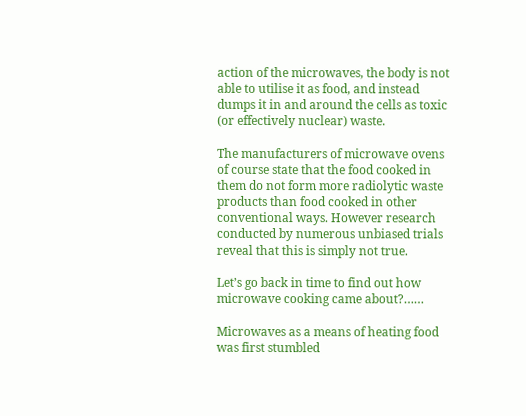action of the microwaves, the body is not able to utilise it as food, and instead dumps it in and around the cells as toxic (or effectively nuclear) waste.

The manufacturers of microwave ovens of course state that the food cooked in them do not form more radiolytic waste products than food cooked in other conventional ways. However research conducted by numerous unbiased trials reveal that this is simply not true.

Let’s go back in time to find out how microwave cooking came about?……

Microwaves as a means of heating food was first stumbled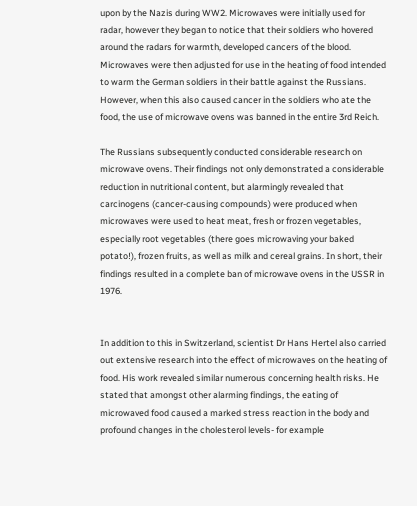upon by the Nazis during WW2. Microwaves were initially used for radar, however they began to notice that their soldiers who hovered around the radars for warmth, developed cancers of the blood. Microwaves were then adjusted for use in the heating of food intended to warm the German soldiers in their battle against the Russians. However, when this also caused cancer in the soldiers who ate the food, the use of microwave ovens was banned in the entire 3rd Reich.

The Russians subsequently conducted considerable research on microwave ovens. Their findings not only demonstrated a considerable reduction in nutritional content, but alarmingly revealed that carcinogens (cancer-causing compounds) were produced when microwaves were used to heat meat, fresh or frozen vegetables, especially root vegetables (there goes microwaving your baked potato!), frozen fruits, as well as milk and cereal grains. In short, their findings resulted in a complete ban of microwave ovens in the USSR in 1976.


In addition to this in Switzerland, scientist Dr Hans Hertel also carried out extensive research into the effect of microwaves on the heating of food. His work revealed similar numerous concerning health risks. He stated that amongst other alarming findings, the eating of microwaved food caused a marked stress reaction in the body and profound changes in the cholesterol levels- for example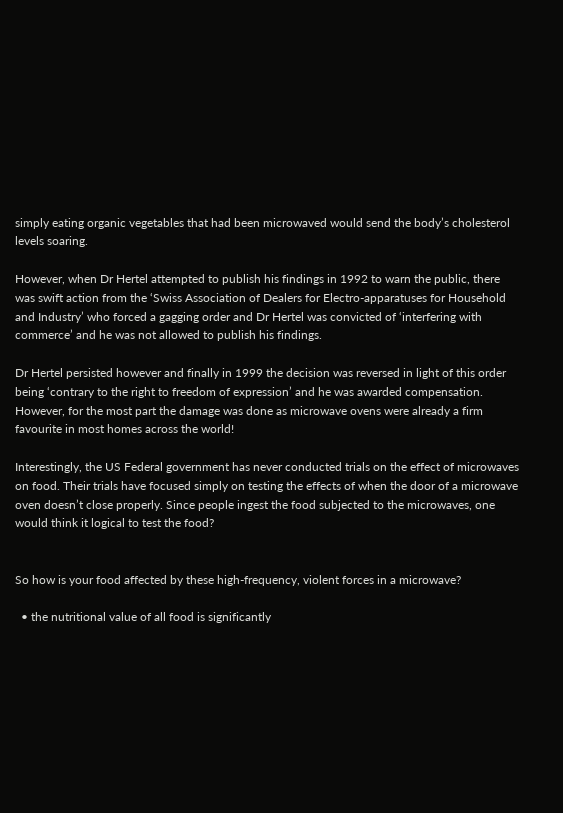simply eating organic vegetables that had been microwaved would send the body’s cholesterol levels soaring.

However, when Dr Hertel attempted to publish his findings in 1992 to warn the public, there was swift action from the ‘Swiss Association of Dealers for Electro-apparatuses for Household and Industry’ who forced a gagging order and Dr Hertel was convicted of ‘interfering with commerce’ and he was not allowed to publish his findings.

Dr Hertel persisted however and finally in 1999 the decision was reversed in light of this order being ‘contrary to the right to freedom of expression’ and he was awarded compensation. However, for the most part the damage was done as microwave ovens were already a firm favourite in most homes across the world!

Interestingly, the US Federal government has never conducted trials on the effect of microwaves on food. Their trials have focused simply on testing the effects of when the door of a microwave oven doesn’t close properly. Since people ingest the food subjected to the microwaves, one would think it logical to test the food?


So how is your food affected by these high-frequency, violent forces in a microwave?

  • the nutritional value of all food is significantly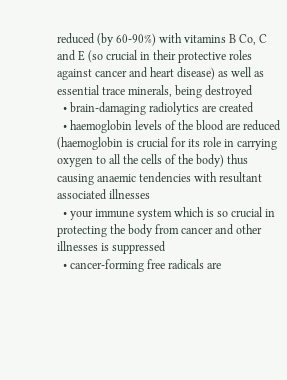reduced (by 60-90%) with vitamins B Co, C and E (so crucial in their protective roles against cancer and heart disease) as well as essential trace minerals, being destroyed
  • brain-damaging radiolytics are created
  • haemoglobin levels of the blood are reduced (haemoglobin is crucial for its role in carrying oxygen to all the cells of the body) thus causing anaemic tendencies with resultant associated illnesses
  • your immune system which is so crucial in protecting the body from cancer and other illnesses is suppressed
  • cancer-forming free radicals are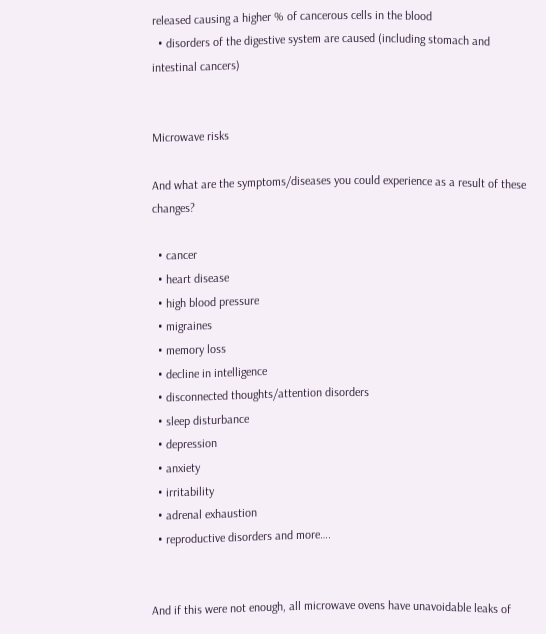released causing a higher % of cancerous cells in the blood
  • disorders of the digestive system are caused (including stomach and intestinal cancers)


Microwave risks

And what are the symptoms/diseases you could experience as a result of these changes?

  • cancer
  • heart disease
  • high blood pressure
  • migraines
  • memory loss
  • decline in intelligence
  • disconnected thoughts/attention disorders
  • sleep disturbance
  • depression
  • anxiety
  • irritability
  • adrenal exhaustion
  • reproductive disorders and more….


And if this were not enough, all microwave ovens have unavoidable leaks of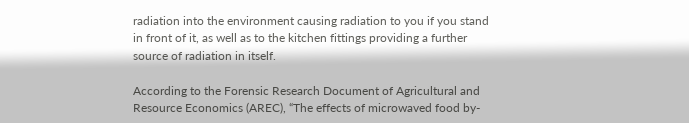radiation into the environment causing radiation to you if you stand in front of it, as well as to the kitchen fittings providing a further source of radiation in itself.

According to the Forensic Research Document of Agricultural and Resource Economics (AREC), “The effects of microwaved food by-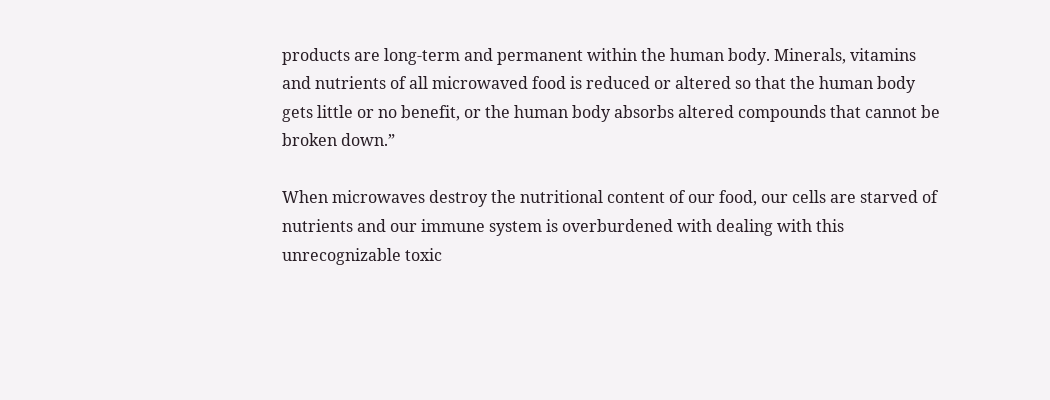products are long-term and permanent within the human body. Minerals, vitamins and nutrients of all microwaved food is reduced or altered so that the human body gets little or no benefit, or the human body absorbs altered compounds that cannot be broken down.”

When microwaves destroy the nutritional content of our food, our cells are starved of nutrients and our immune system is overburdened with dealing with this unrecognizable toxic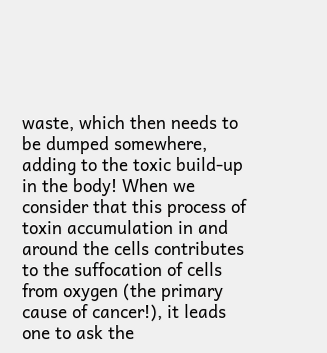waste, which then needs to be dumped somewhere, adding to the toxic build-up in the body! When we consider that this process of toxin accumulation in and around the cells contributes to the suffocation of cells from oxygen (the primary cause of cancer!), it leads one to ask the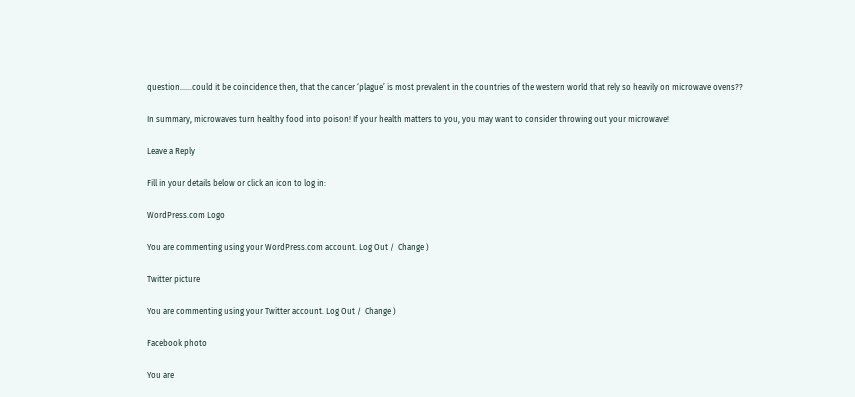question……could it be coincidence then, that the cancer ‘plague’ is most prevalent in the countries of the western world that rely so heavily on microwave ovens??

In summary, microwaves turn healthy food into poison! If your health matters to you, you may want to consider throwing out your microwave!

Leave a Reply

Fill in your details below or click an icon to log in:

WordPress.com Logo

You are commenting using your WordPress.com account. Log Out /  Change )

Twitter picture

You are commenting using your Twitter account. Log Out /  Change )

Facebook photo

You are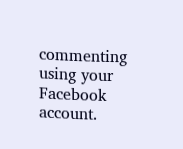commenting using your Facebook account.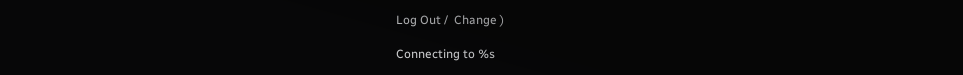Log Out /  Change )

Connecting to %s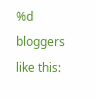%d bloggers like this: